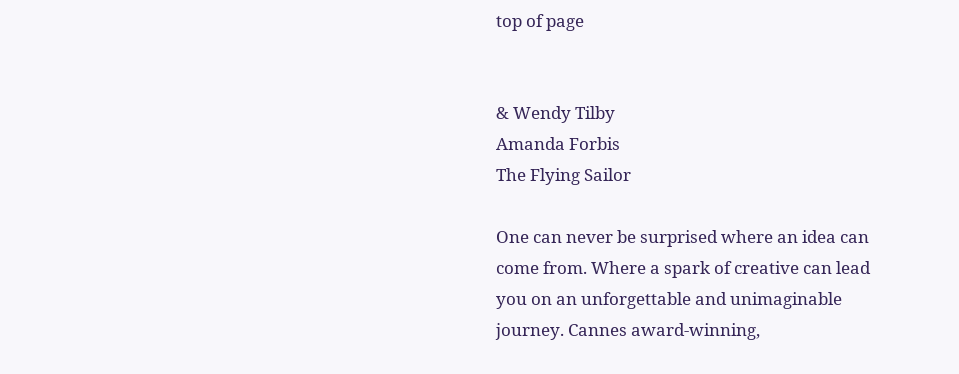top of page


& Wendy Tilby
Amanda Forbis
The Flying Sailor

One can never be surprised where an idea can come from. Where a spark of creative can lead you on an unforgettable and unimaginable journey. Cannes award-winning,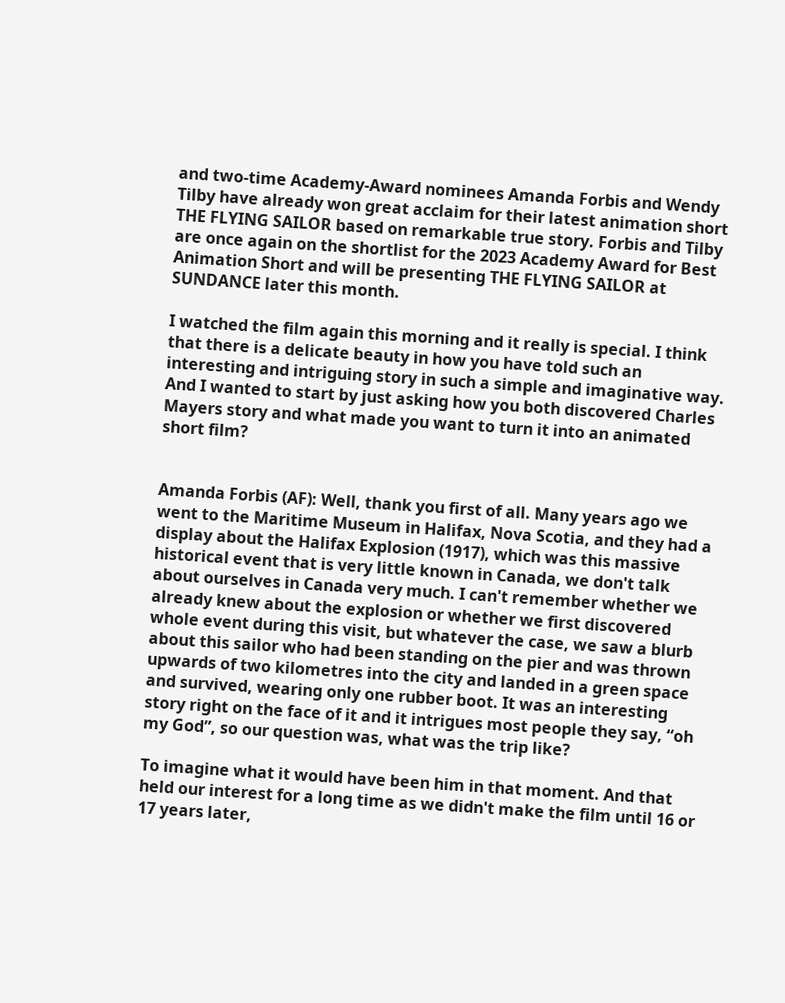and two-time Academy-Award nominees Amanda Forbis and Wendy Tilby have already won great acclaim for their latest animation short THE FLYING SAILOR based on remarkable true story. Forbis and Tilby are once again on the shortlist for the 2023 Academy Award for Best Animation Short and will be presenting THE FLYING SAILOR at SUNDANCE later this month.

I watched the film again this morning and it really is special. I think that there is a delicate beauty in how you have told such an interesting and intriguing story in such a simple and imaginative way. And I wanted to start by just asking how you both discovered Charles Mayers story and what made you want to turn it into an animated short film?


Amanda Forbis (AF): Well, thank you first of all. Many years ago we went to the Maritime Museum in Halifax, Nova Scotia, and they had a display about the Halifax Explosion (1917), which was this massive historical event that is very little known in Canada, we don't talk about ourselves in Canada very much. I can't remember whether we already knew about the explosion or whether we first discovered whole event during this visit, but whatever the case, we saw a blurb about this sailor who had been standing on the pier and was thrown upwards of two kilometres into the city and landed in a green space and survived, wearing only one rubber boot. It was an interesting story right on the face of it and it intrigues most people they say, “oh my God”, so our question was, what was the trip like?

To imagine what it would have been him in that moment. And that held our interest for a long time as we didn't make the film until 16 or 17 years later,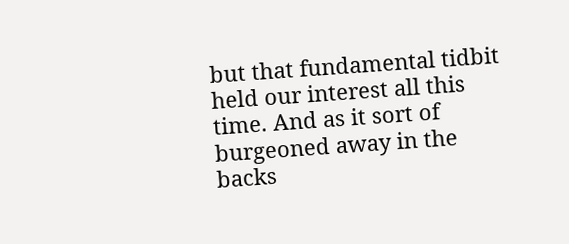but that fundamental tidbit held our interest all this time. And as it sort of burgeoned away in the backs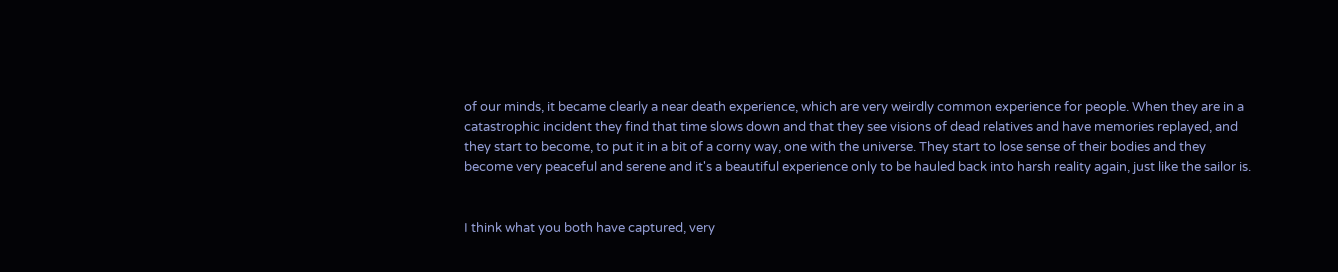of our minds, it became clearly a near death experience, which are very weirdly common experience for people. When they are in a catastrophic incident they find that time slows down and that they see visions of dead relatives and have memories replayed, and they start to become, to put it in a bit of a corny way, one with the universe. They start to lose sense of their bodies and they become very peaceful and serene and it's a beautiful experience only to be hauled back into harsh reality again, just like the sailor is.


I think what you both have captured, very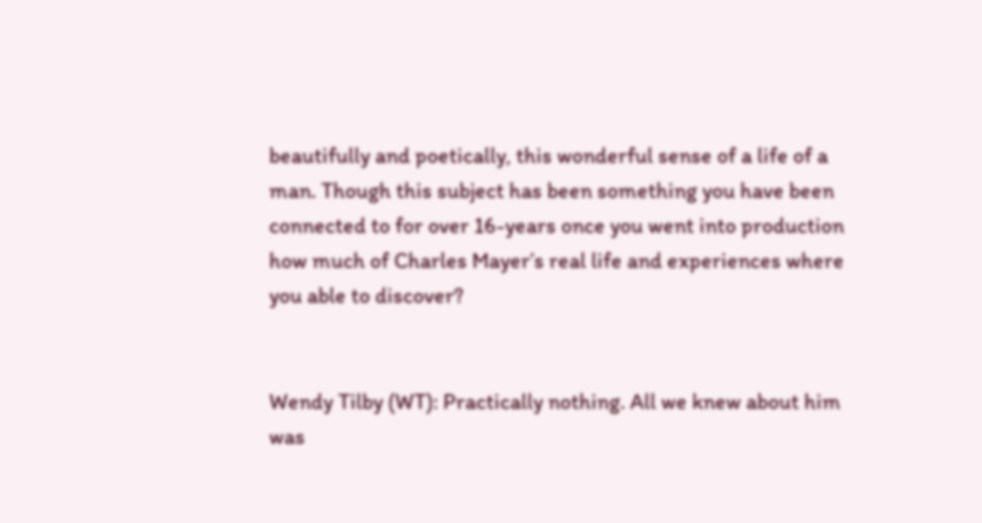beautifully and poetically, this wonderful sense of a life of a man. Though this subject has been something you have been connected to for over 16-years once you went into production how much of Charles Mayer’s real life and experiences where you able to discover?


Wendy Tilby (WT): Practically nothing. All we knew about him was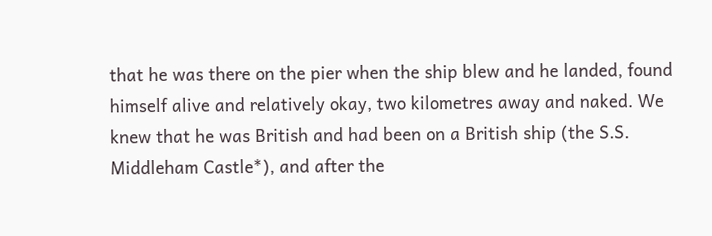that he was there on the pier when the ship blew and he landed, found himself alive and relatively okay, two kilometres away and naked. We knew that he was British and had been on a British ship (the S.S. Middleham Castle*), and after the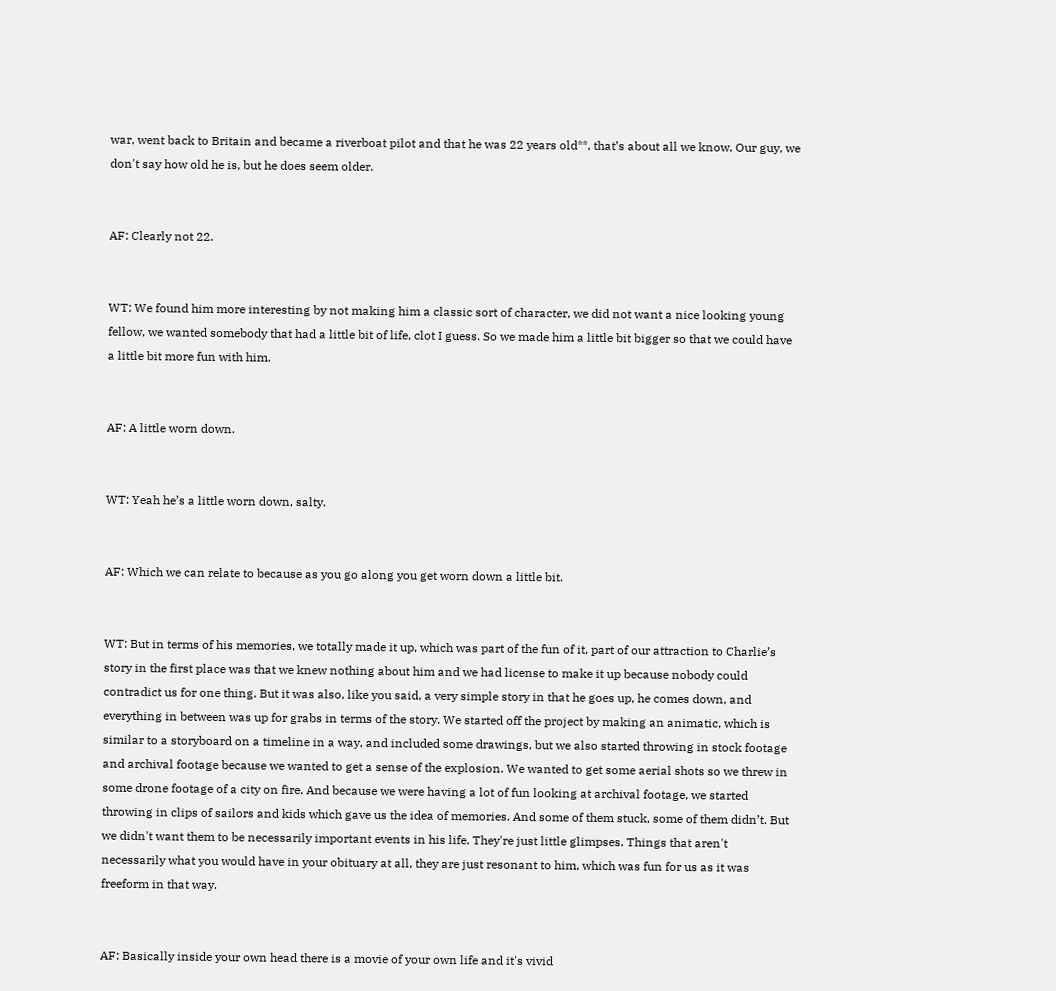war, went back to Britain and became a riverboat pilot and that he was 22 years old**, that’s about all we know. Our guy, we don't say how old he is, but he does seem older.


AF: Clearly not 22.


WT: We found him more interesting by not making him a classic sort of character, we did not want a nice looking young fellow, we wanted somebody that had a little bit of life, clot I guess. So we made him a little bit bigger so that we could have a little bit more fun with him.


AF: A little worn down.


WT: Yeah he’s a little worn down, salty.


AF: Which we can relate to because as you go along you get worn down a little bit.


WT: But in terms of his memories, we totally made it up, which was part of the fun of it, part of our attraction to Charlie’s story in the first place was that we knew nothing about him and we had license to make it up because nobody could contradict us for one thing. But it was also, like you said, a very simple story in that he goes up, he comes down, and everything in between was up for grabs in terms of the story. We started off the project by making an animatic, which is similar to a storyboard on a timeline in a way, and included some drawings, but we also started throwing in stock footage and archival footage because we wanted to get a sense of the explosion. We wanted to get some aerial shots so we threw in some drone footage of a city on fire. And because we were having a lot of fun looking at archival footage, we started throwing in clips of sailors and kids which gave us the idea of memories. And some of them stuck, some of them didn’t. But we didn't want them to be necessarily important events in his life. They're just little glimpses. Things that aren't necessarily what you would have in your obituary at all, they are just resonant to him, which was fun for us as it was freeform in that way.


AF: Basically inside your own head there is a movie of your own life and it's vivid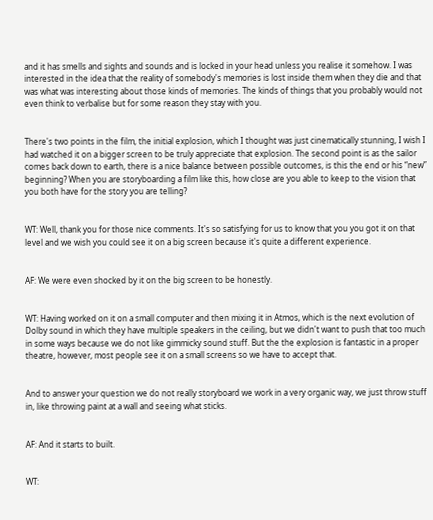and it has smells and sights and sounds and is locked in your head unless you realise it somehow. I was interested in the idea that the reality of somebody's memories is lost inside them when they die and that was what was interesting about those kinds of memories. The kinds of things that you probably would not even think to verbalise but for some reason they stay with you.


There's two points in the film, the initial explosion, which I thought was just cinematically stunning, I wish I had watched it on a bigger screen to be truly appreciate that explosion. The second point is as the sailor comes back down to earth, there is a nice balance between possible outcomes, is this the end or his “new” beginning? When you are storyboarding a film like this, how close are you able to keep to the vision that you both have for the story you are telling?


WT: Well, thank you for those nice comments. It's so satisfying for us to know that you you got it on that level and we wish you could see it on a big screen because it's quite a different experience.


AF: We were even shocked by it on the big screen to be honestly.


WT: Having worked on it on a small computer and then mixing it in Atmos, which is the next evolution of Dolby sound in which they have multiple speakers in the ceiling, but we didn't want to push that too much in some ways because we do not like gimmicky sound stuff. But the the explosion is fantastic in a proper theatre, however, most people see it on a small screens so we have to accept that.


And to answer your question we do not really storyboard we work in a very organic way, we just throw stuff in, like throwing paint at a wall and seeing what sticks.


AF: And it starts to built.


WT: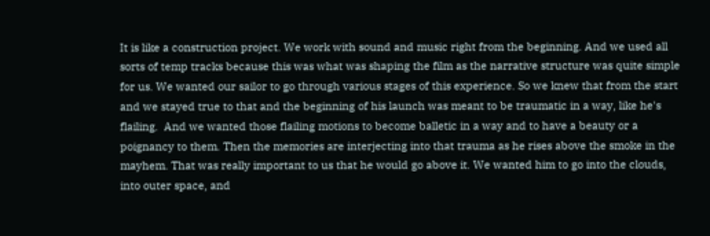It is like a construction project. We work with sound and music right from the beginning. And we used all sorts of temp tracks because this was what was shaping the film as the narrative structure was quite simple for us. We wanted our sailor to go through various stages of this experience. So we knew that from the start and we stayed true to that and the beginning of his launch was meant to be traumatic in a way, like he's flailing.  And we wanted those flailing motions to become balletic in a way and to have a beauty or a poignancy to them. Then the memories are interjecting into that trauma as he rises above the smoke in the mayhem. That was really important to us that he would go above it. We wanted him to go into the clouds, into outer space, and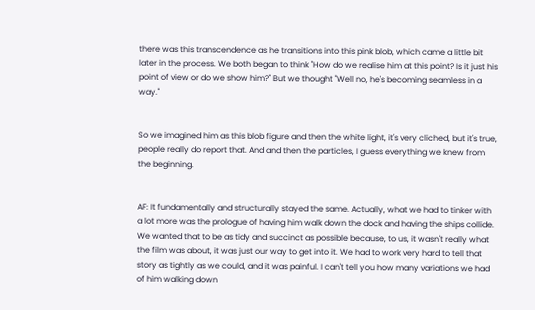there was this transcendence as he transitions into this pink blob, which came a little bit later in the process. We both began to think "How do we realise him at this point? Is it just his point of view or do we show him?" But we thought "Well no, he's becoming seamless in a way."


So we imagined him as this blob figure and then the white light, it's very cliched, but it's true, people really do report that. And and then the particles, I guess everything we knew from the beginning.


AF: It fundamentally and structurally stayed the same. Actually, what we had to tinker with a lot more was the prologue of having him walk down the dock and having the ships collide. We wanted that to be as tidy and succinct as possible because, to us, it wasn't really what the film was about, it was just our way to get into it. We had to work very hard to tell that story as tightly as we could, and it was painful. I can't tell you how many variations we had of him walking down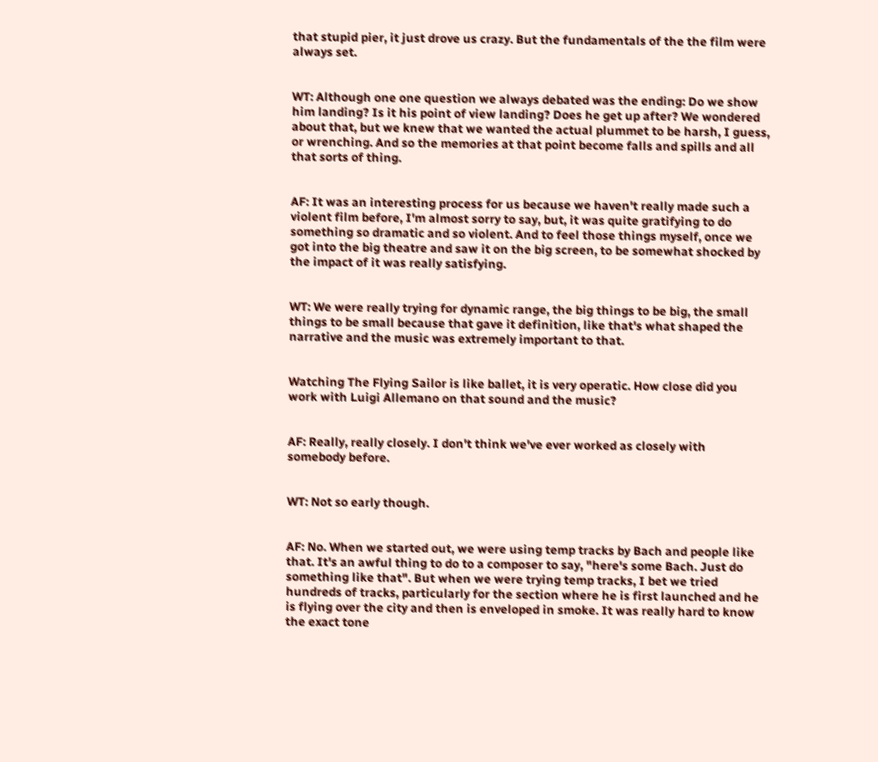that stupid pier, it just drove us crazy. But the fundamentals of the the film were always set.


WT: Although one one question we always debated was the ending: Do we show him landing? Is it his point of view landing? Does he get up after? We wondered about that, but we knew that we wanted the actual plummet to be harsh, I guess, or wrenching. And so the memories at that point become falls and spills and all that sorts of thing.


AF: It was an interesting process for us because we haven't really made such a violent film before, I'm almost sorry to say, but, it was quite gratifying to do something so dramatic and so violent. And to feel those things myself, once we got into the big theatre and saw it on the big screen, to be somewhat shocked by the impact of it was really satisfying.


WT: We were really trying for dynamic range, the big things to be big, the small things to be small because that gave it definition, like that's what shaped the narrative and the music was extremely important to that.


Watching The Flying Sailor is like ballet, it is very operatic. How close did you work with Luigi Allemano on that sound and the music?


AF: Really, really closely. I don't think we've ever worked as closely with somebody before.


WT: Not so early though.


AF: No. When we started out, we were using temp tracks by Bach and people like that. It's an awful thing to do to a composer to say, "here's some Bach. Just do something like that". But when we were trying temp tracks, I bet we tried hundreds of tracks, particularly for the section where he is first launched and he is flying over the city and then is enveloped in smoke. It was really hard to know the exact tone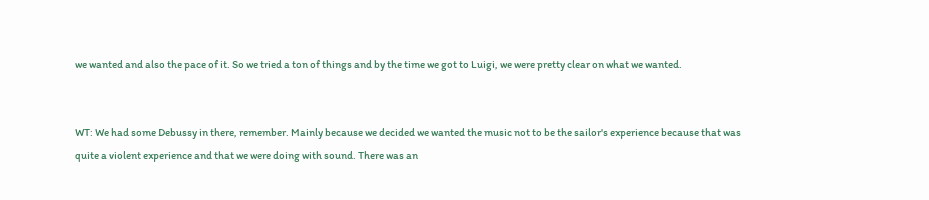we wanted and also the pace of it. So we tried a ton of things and by the time we got to Luigi, we were pretty clear on what we wanted.


WT: We had some Debussy in there, remember. Mainly because we decided we wanted the music not to be the sailor's experience because that was quite a violent experience and that we were doing with sound. There was an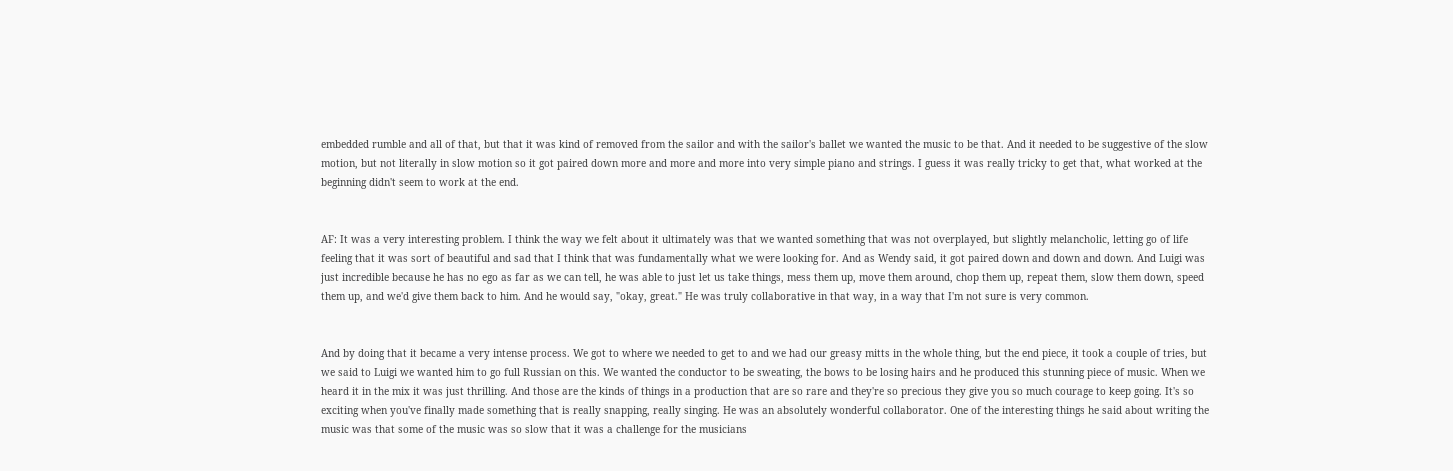embedded rumble and all of that, but that it was kind of removed from the sailor and with the sailor's ballet we wanted the music to be that. And it needed to be suggestive of the slow motion, but not literally in slow motion so it got paired down more and more and more into very simple piano and strings. I guess it was really tricky to get that, what worked at the beginning didn't seem to work at the end.


AF: It was a very interesting problem. I think the way we felt about it ultimately was that we wanted something that was not overplayed, but slightly melancholic, letting go of life feeling that it was sort of beautiful and sad that I think that was fundamentally what we were looking for. And as Wendy said, it got paired down and down and down. And Luigi was just incredible because he has no ego as far as we can tell, he was able to just let us take things, mess them up, move them around, chop them up, repeat them, slow them down, speed them up, and we'd give them back to him. And he would say, "okay, great." He was truly collaborative in that way, in a way that I'm not sure is very common.


And by doing that it became a very intense process. We got to where we needed to get to and we had our greasy mitts in the whole thing, but the end piece, it took a couple of tries, but we said to Luigi we wanted him to go full Russian on this. We wanted the conductor to be sweating, the bows to be losing hairs and he produced this stunning piece of music. When we heard it in the mix it was just thrilling. And those are the kinds of things in a production that are so rare and they're so precious they give you so much courage to keep going. It's so exciting when you've finally made something that is really snapping, really singing. He was an absolutely wonderful collaborator. One of the interesting things he said about writing the music was that some of the music was so slow that it was a challenge for the musicians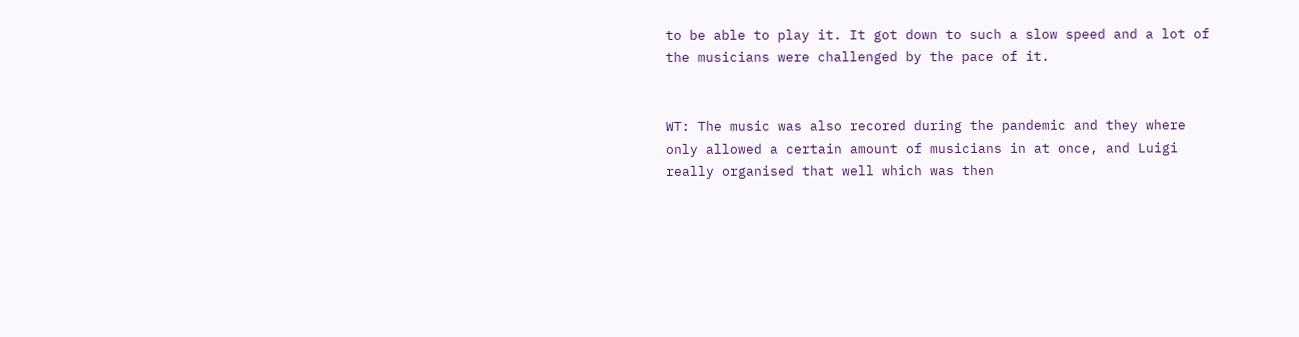to be able to play it. It got down to such a slow speed and a lot of the musicians were challenged by the pace of it.


WT: The music was also recored during the pandemic and they where only allowed a certain amount of musicians in at once, and Luigi really organised that well which was then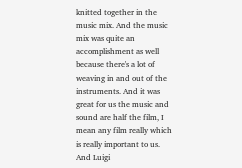knitted together in the music mix. And the music mix was quite an accomplishment as well because there's a lot of weaving in and out of the instruments. And it was great for us the music and sound are half the film, I mean any film really which is really important to us. And Luigi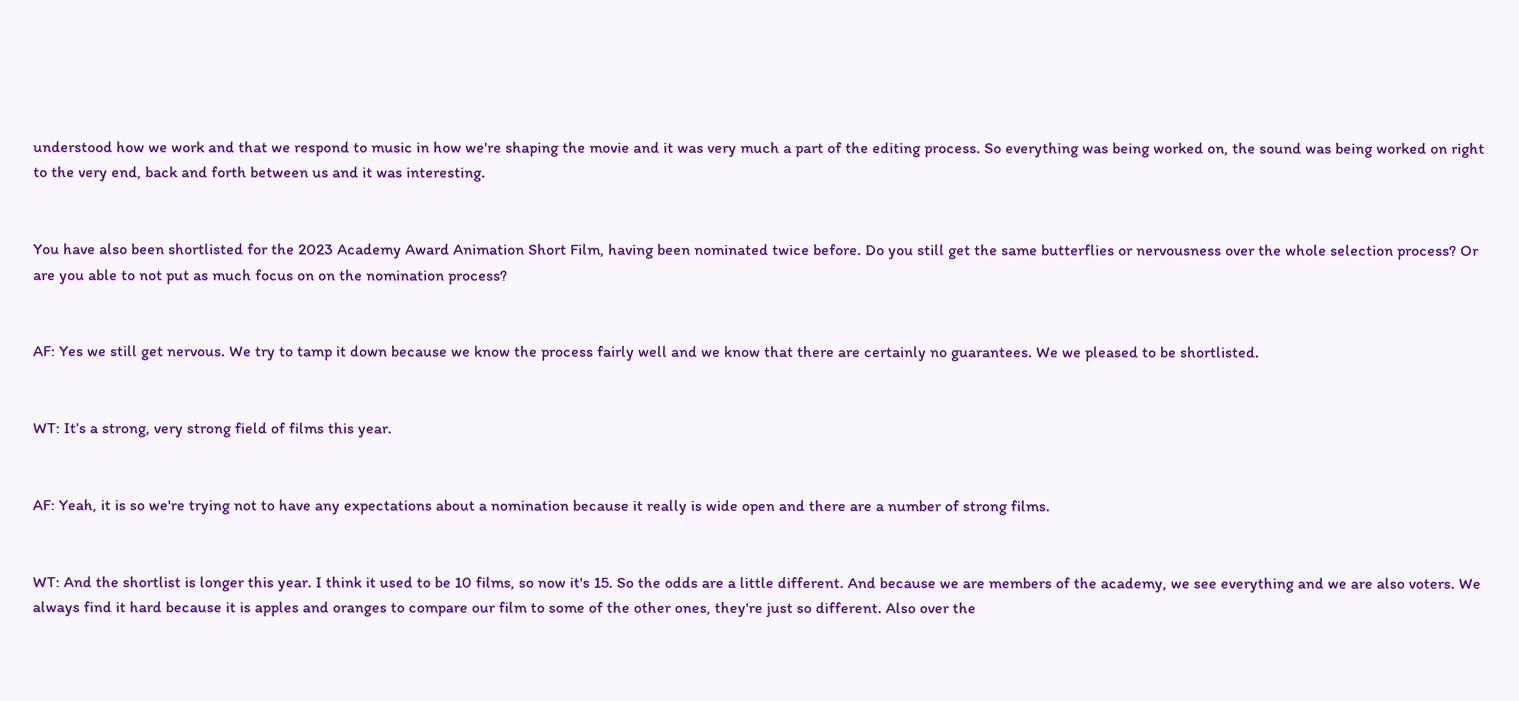understood how we work and that we respond to music in how we're shaping the movie and it was very much a part of the editing process. So everything was being worked on, the sound was being worked on right to the very end, back and forth between us and it was interesting.


You have also been shortlisted for the 2023 Academy Award Animation Short Film, having been nominated twice before. Do you still get the same butterflies or nervousness over the whole selection process? Or are you able to not put as much focus on on the nomination process?


AF: Yes we still get nervous. We try to tamp it down because we know the process fairly well and we know that there are certainly no guarantees. We we pleased to be shortlisted.


WT: It’s a strong, very strong field of films this year.


AF: Yeah, it is so we're trying not to have any expectations about a nomination because it really is wide open and there are a number of strong films.


WT: And the shortlist is longer this year. I think it used to be 10 films, so now it's 15. So the odds are a little different. And because we are members of the academy, we see everything and we are also voters. We always find it hard because it is apples and oranges to compare our film to some of the other ones, they're just so different. Also over the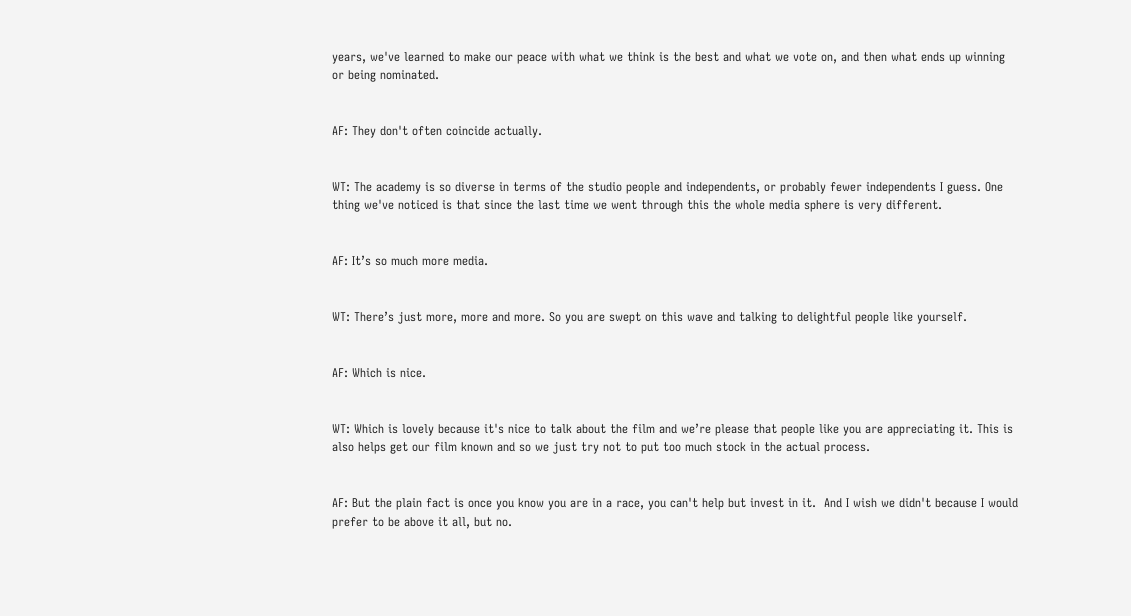years, we've learned to make our peace with what we think is the best and what we vote on, and then what ends up winning or being nominated.


AF: They don't often coincide actually.


WT: The academy is so diverse in terms of the studio people and independents, or probably fewer independents I guess. One thing we've noticed is that since the last time we went through this the whole media sphere is very different.


AF: It’s so much more media.


WT: There’s just more, more and more. So you are swept on this wave and talking to delightful people like yourself.


AF: Which is nice.


WT: Which is lovely because it's nice to talk about the film and we’re please that people like you are appreciating it. This is also helps get our film known and so we just try not to put too much stock in the actual process.


AF: But the plain fact is once you know you are in a race, you can't help but invest in it.  And I wish we didn't because I would prefer to be above it all, but no.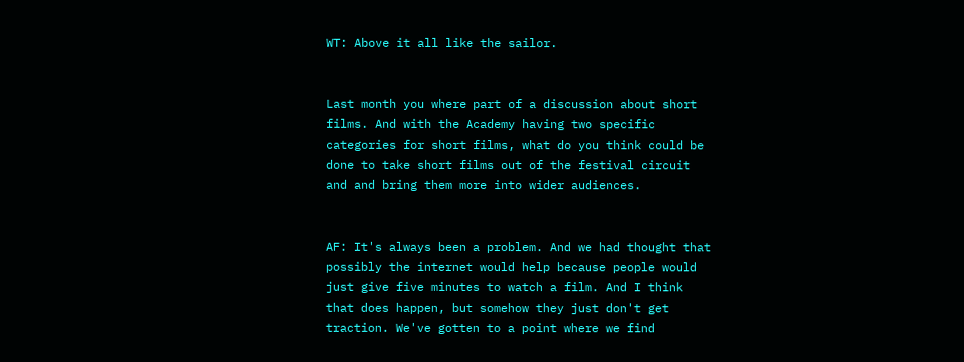WT: Above it all like the sailor.


Last month you where part of a discussion about short films. And with the Academy having two specific categories for short films, what do you think could be done to take short films out of the festival circuit and and bring them more into wider audiences.


AF: It's always been a problem. And we had thought that possibly the internet would help because people would just give five minutes to watch a film. And I think that does happen, but somehow they just don't get traction. We've gotten to a point where we find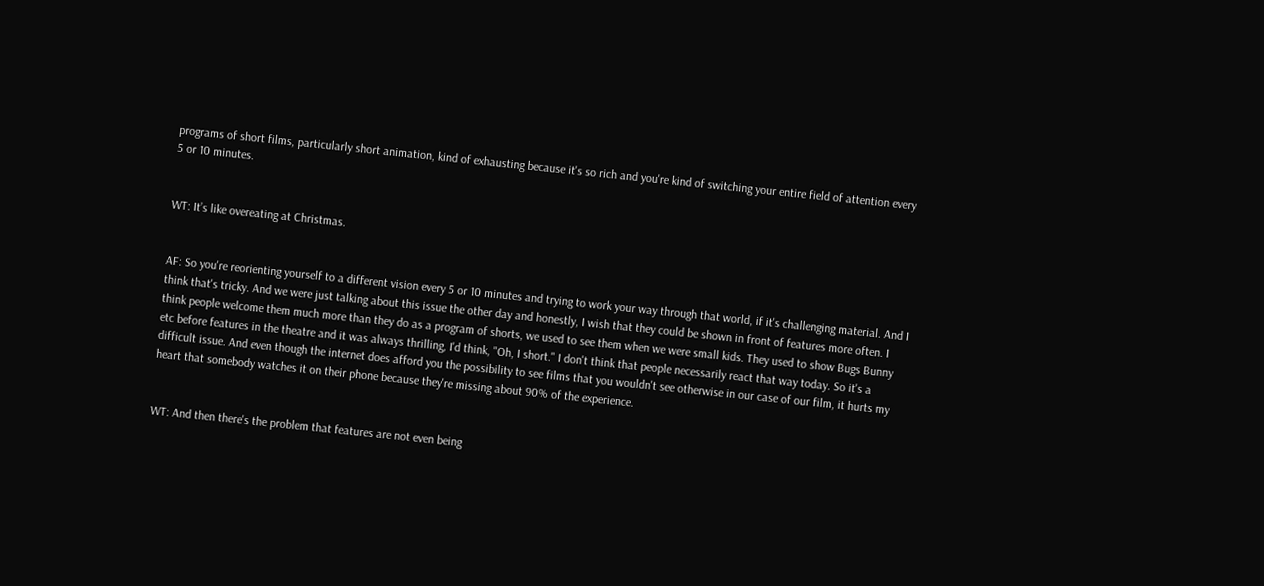programs of short films, particularly short animation, kind of exhausting because it's so rich and you're kind of switching your entire field of attention every 5 or 10 minutes.


WT: It’s like overeating at Christmas.


AF: So you're reorienting yourself to a different vision every 5 or 10 minutes and trying to work your way through that world, if it's challenging material. And I think that's tricky. And we were just talking about this issue the other day and honestly, I wish that they could be shown in front of features more often. I think people welcome them much more than they do as a program of shorts, we used to see them when we were small kids. They used to show Bugs Bunny etc before features in the theatre and it was always thrilling, I'd think, "Oh, I short." I don't think that people necessarily react that way today. So it's a difficult issue. And even though the internet does afford you the possibility to see films that you wouldn't see otherwise in our case of our film, it hurts my heart that somebody watches it on their phone because they're missing about 90% of the experience.


WT: And then there's the problem that features are not even being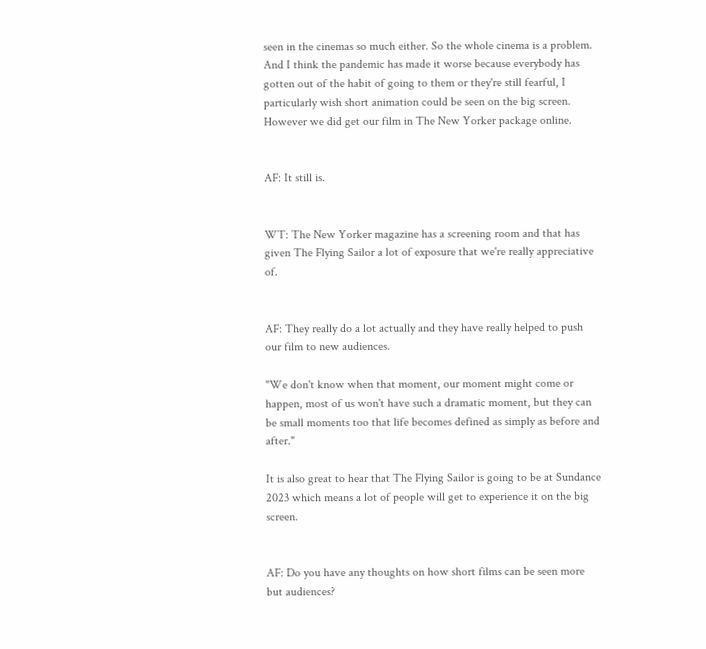seen in the cinemas so much either. So the whole cinema is a problem. And I think the pandemic has made it worse because everybody has gotten out of the habit of going to them or they're still fearful, I particularly wish short animation could be seen on the big screen. However we did get our film in The New Yorker package online.


AF: It still is.


WT: The New Yorker magazine has a screening room and that has given The Flying Sailor a lot of exposure that we're really appreciative of.


AF: They really do a lot actually and they have really helped to push our film to new audiences.

"We don't know when that moment, our moment might come or happen, most of us won't have such a dramatic moment, but they can be small moments too that life becomes defined as simply as before and after."

It is also great to hear that The Flying Sailor is going to be at Sundance 2023 which means a lot of people will get to experience it on the big screen.


AF: Do you have any thoughts on how short films can be seen more but audiences?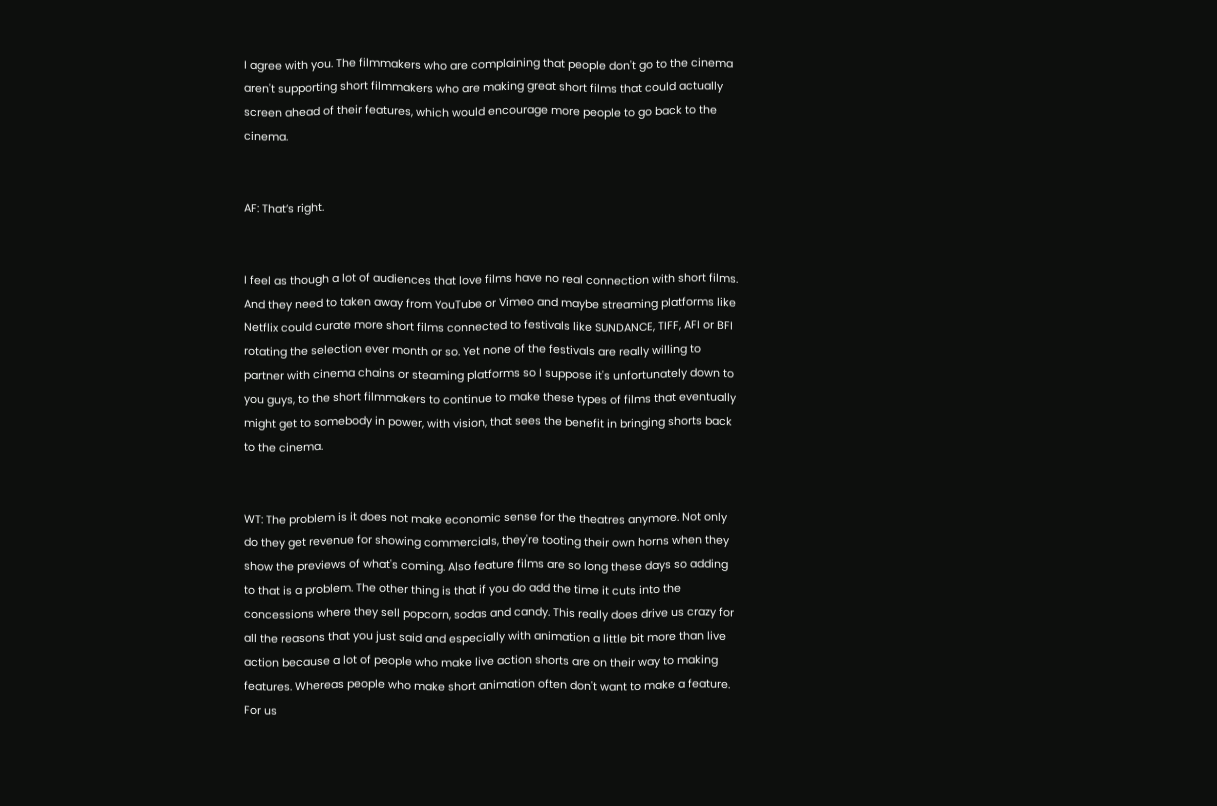I agree with you. The filmmakers who are complaining that people don't go to the cinema aren't supporting short filmmakers who are making great short films that could actually screen ahead of their features, which would encourage more people to go back to the cinema.


AF: That’s right.


I feel as though a lot of audiences that love films have no real connection with short films. And they need to taken away from YouTube or Vimeo and maybe streaming platforms like Netflix could curate more short films connected to festivals like SUNDANCE, TIFF, AFI or BFI rotating the selection ever month or so. Yet none of the festivals are really willing to partner with cinema chains or steaming platforms so I suppose it's unfortunately down to you guys, to the short filmmakers to continue to make these types of films that eventually might get to somebody in power, with vision, that sees the benefit in bringing shorts back to the cinema.


WT: The problem is it does not make economic sense for the theatres anymore. Not only do they get revenue for showing commercials, they're tooting their own horns when they show the previews of what's coming. Also feature films are so long these days so adding to that is a problem. The other thing is that if you do add the time it cuts into the concessions where they sell popcorn, sodas and candy. This really does drive us crazy for all the reasons that you just said and especially with animation a little bit more than live action because a lot of people who make live action shorts are on their way to making features. Whereas people who make short animation often don't want to make a feature. For us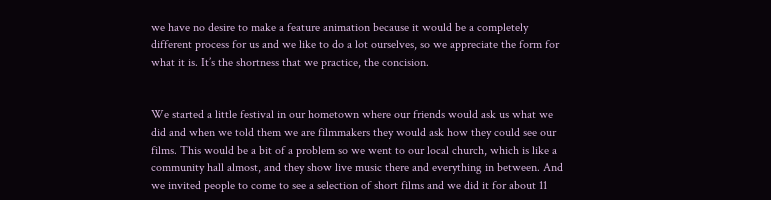we have no desire to make a feature animation because it would be a completely different process for us and we like to do a lot ourselves, so we appreciate the form for what it is. It’s the shortness that we practice, the concision.


We started a little festival in our hometown where our friends would ask us what we did and when we told them we are filmmakers they would ask how they could see our films. This would be a bit of a problem so we went to our local church, which is like a community hall almost, and they show live music there and everything in between. And we invited people to come to see a selection of short films and we did it for about 11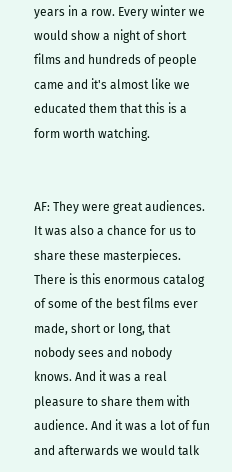years in a row. Every winter we would show a night of short films and hundreds of people came and it's almost like we educated them that this is a form worth watching.


AF: They were great audiences. It was also a chance for us to share these masterpieces. There is this enormous catalog of some of the best films ever made, short or long, that nobody sees and nobody knows. And it was a real pleasure to share them with audience. And it was a lot of fun and afterwards we would talk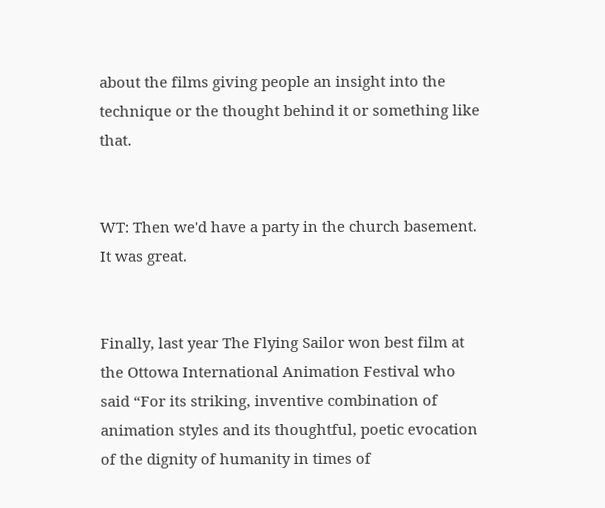about the films giving people an insight into the technique or the thought behind it or something like that.


WT: Then we'd have a party in the church basement. It was great.


Finally, last year The Flying Sailor won best film at the Ottowa International Animation Festival who said “For its striking, inventive combination of animation styles and its thoughtful, poetic evocation of the dignity of humanity in times of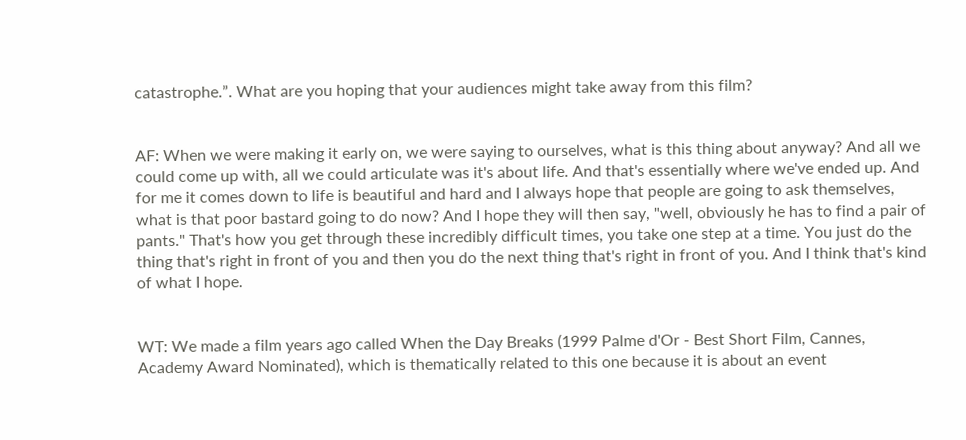catastrophe.”. What are you hoping that your audiences might take away from this film?


AF: When we were making it early on, we were saying to ourselves, what is this thing about anyway? And all we could come up with, all we could articulate was it's about life. And that's essentially where we've ended up. And for me it comes down to life is beautiful and hard and I always hope that people are going to ask themselves, what is that poor bastard going to do now? And I hope they will then say, "well, obviously he has to find a pair of pants." That's how you get through these incredibly difficult times, you take one step at a time. You just do the thing that's right in front of you and then you do the next thing that's right in front of you. And I think that's kind of what I hope.


WT: We made a film years ago called When the Day Breaks (1999 Palme d'Or - Best Short Film, Cannes, Academy Award Nominated), which is thematically related to this one because it is about an event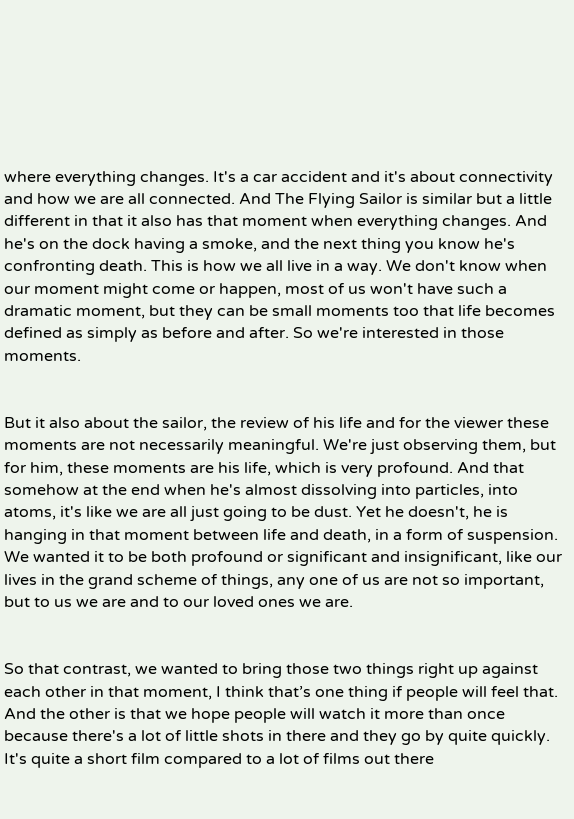where everything changes. It's a car accident and it's about connectivity and how we are all connected. And The Flying Sailor is similar but a little different in that it also has that moment when everything changes. And he's on the dock having a smoke, and the next thing you know he's confronting death. This is how we all live in a way. We don't know when our moment might come or happen, most of us won't have such a dramatic moment, but they can be small moments too that life becomes defined as simply as before and after. So we're interested in those moments.


But it also about the sailor, the review of his life and for the viewer these moments are not necessarily meaningful. We're just observing them, but for him, these moments are his life, which is very profound. And that somehow at the end when he's almost dissolving into particles, into atoms, it's like we are all just going to be dust. Yet he doesn't, he is hanging in that moment between life and death, in a form of suspension. We wanted it to be both profound or significant and insignificant, like our lives in the grand scheme of things, any one of us are not so important, but to us we are and to our loved ones we are.


So that contrast, we wanted to bring those two things right up against each other in that moment, I think that’s one thing if people will feel that. And the other is that we hope people will watch it more than once because there's a lot of little shots in there and they go by quite quickly. It's quite a short film compared to a lot of films out there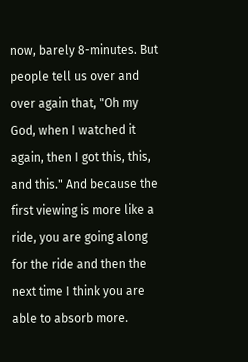now, barely 8-minutes. But people tell us over and over again that, "Oh my God, when I watched it again, then I got this, this, and this." And because the first viewing is more like a ride, you are going along for the ride and then the next time I think you are able to absorb more.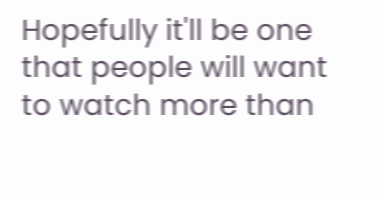Hopefully it'll be one that people will want to watch more than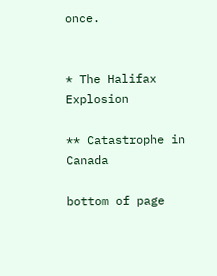once.


* The Halifax Explosion

** Catastrophe in Canada

bottom of page